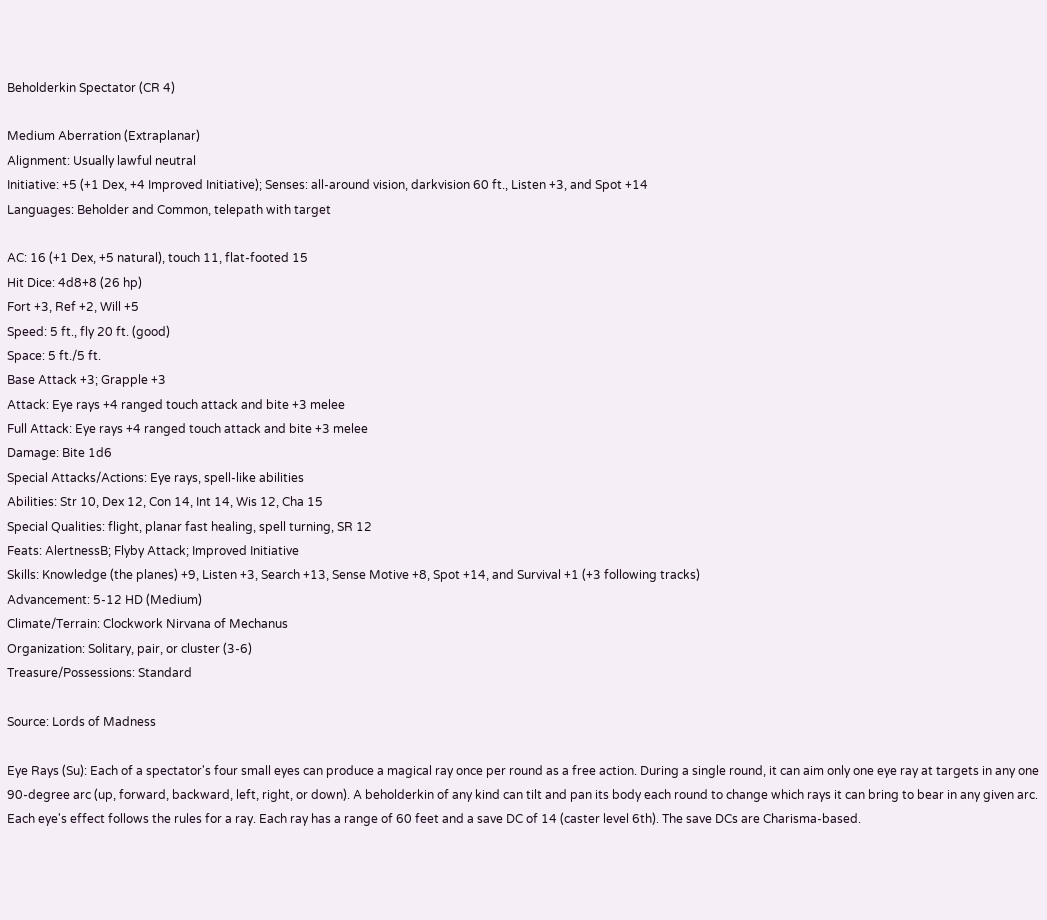Beholderkin Spectator (CR 4)

Medium Aberration (Extraplanar)
Alignment: Usually lawful neutral
Initiative: +5 (+1 Dex, +4 Improved Initiative); Senses: all-around vision, darkvision 60 ft., Listen +3, and Spot +14
Languages: Beholder and Common, telepath with target

AC: 16 (+1 Dex, +5 natural), touch 11, flat-footed 15
Hit Dice: 4d8+8 (26 hp)
Fort +3, Ref +2, Will +5
Speed: 5 ft., fly 20 ft. (good)
Space: 5 ft./5 ft.
Base Attack +3; Grapple +3
Attack: Eye rays +4 ranged touch attack and bite +3 melee
Full Attack: Eye rays +4 ranged touch attack and bite +3 melee
Damage: Bite 1d6
Special Attacks/Actions: Eye rays, spell-like abilities
Abilities: Str 10, Dex 12, Con 14, Int 14, Wis 12, Cha 15
Special Qualities: flight, planar fast healing, spell turning, SR 12
Feats: AlertnessB; Flyby Attack; Improved Initiative
Skills: Knowledge (the planes) +9, Listen +3, Search +13, Sense Motive +8, Spot +14, and Survival +1 (+3 following tracks)
Advancement: 5-12 HD (Medium)
Climate/Terrain: Clockwork Nirvana of Mechanus
Organization: Solitary, pair, or cluster (3-6)
Treasure/Possessions: Standard

Source: Lords of Madness

Eye Rays (Su): Each of a spectator's four small eyes can produce a magical ray once per round as a free action. During a single round, it can aim only one eye ray at targets in any one 90-degree arc (up, forward, backward, left, right, or down). A beholderkin of any kind can tilt and pan its body each round to change which rays it can bring to bear in any given arc. Each eye's effect follows the rules for a ray. Each ray has a range of 60 feet and a save DC of 14 (caster level 6th). The save DCs are Charisma-based.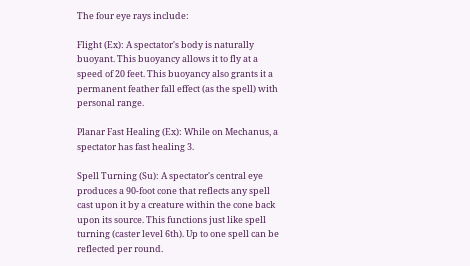The four eye rays include:

Flight (Ex): A spectator's body is naturally buoyant. This buoyancy allows it to fly at a speed of 20 feet. This buoyancy also grants it a permanent feather fall effect (as the spell) with personal range.

Planar Fast Healing (Ex): While on Mechanus, a spectator has fast healing 3.

Spell Turning (Su): A spectator's central eye produces a 90-foot cone that reflects any spell cast upon it by a creature within the cone back upon its source. This functions just like spell turning (caster level 6th). Up to one spell can be reflected per round.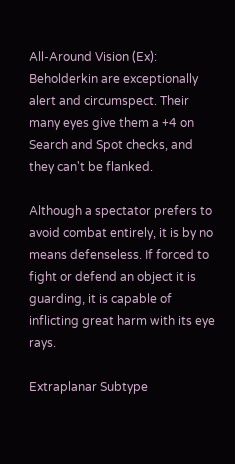All-Around Vision (Ex): Beholderkin are exceptionally alert and circumspect. Their many eyes give them a +4 on Search and Spot checks, and they can't be flanked.

Although a spectator prefers to avoid combat entirely, it is by no means defenseless. If forced to fight or defend an object it is guarding, it is capable of inflicting great harm with its eye rays.

Extraplanar Subtype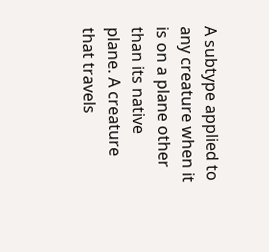A subtype applied to any creature when it is on a plane other than its native plane. A creature that travels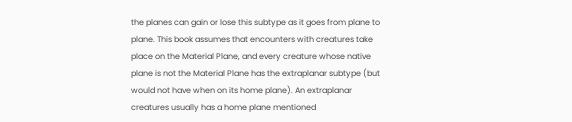the planes can gain or lose this subtype as it goes from plane to plane. This book assumes that encounters with creatures take place on the Material Plane, and every creature whose native plane is not the Material Plane has the extraplanar subtype (but would not have when on its home plane). An extraplanar creatures usually has a home plane mentioned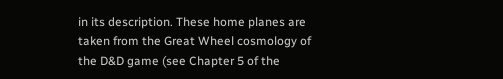in its description. These home planes are taken from the Great Wheel cosmology of the D&D game (see Chapter 5 of the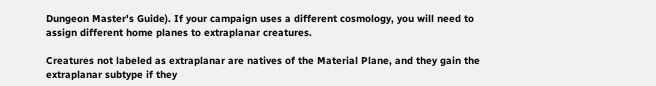Dungeon Master's Guide). If your campaign uses a different cosmology, you will need to assign different home planes to extraplanar creatures.

Creatures not labeled as extraplanar are natives of the Material Plane, and they gain the extraplanar subtype if they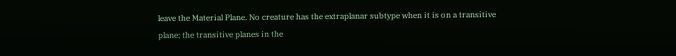leave the Material Plane. No creature has the extraplanar subtype when it is on a transitive plane; the transitive planes in the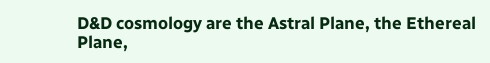D&D cosmology are the Astral Plane, the Ethereal Plane,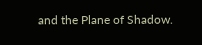and the Plane of Shadow.